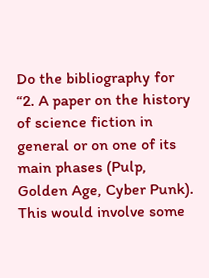Do the bibliography for “2. A paper on the history of science fiction in general or on one of its main phases (Pulp, Golden Age, Cyber Punk). This would involve some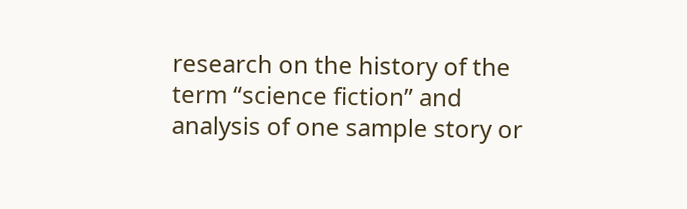research on the history of the term “science fiction” and analysis of one sample story or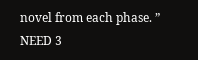novel from each phase. ” NEED 3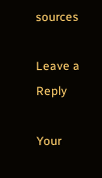sources

Leave a Reply

Your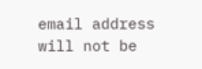email address will not be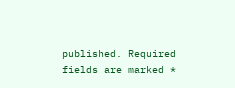published. Required fields are marked *